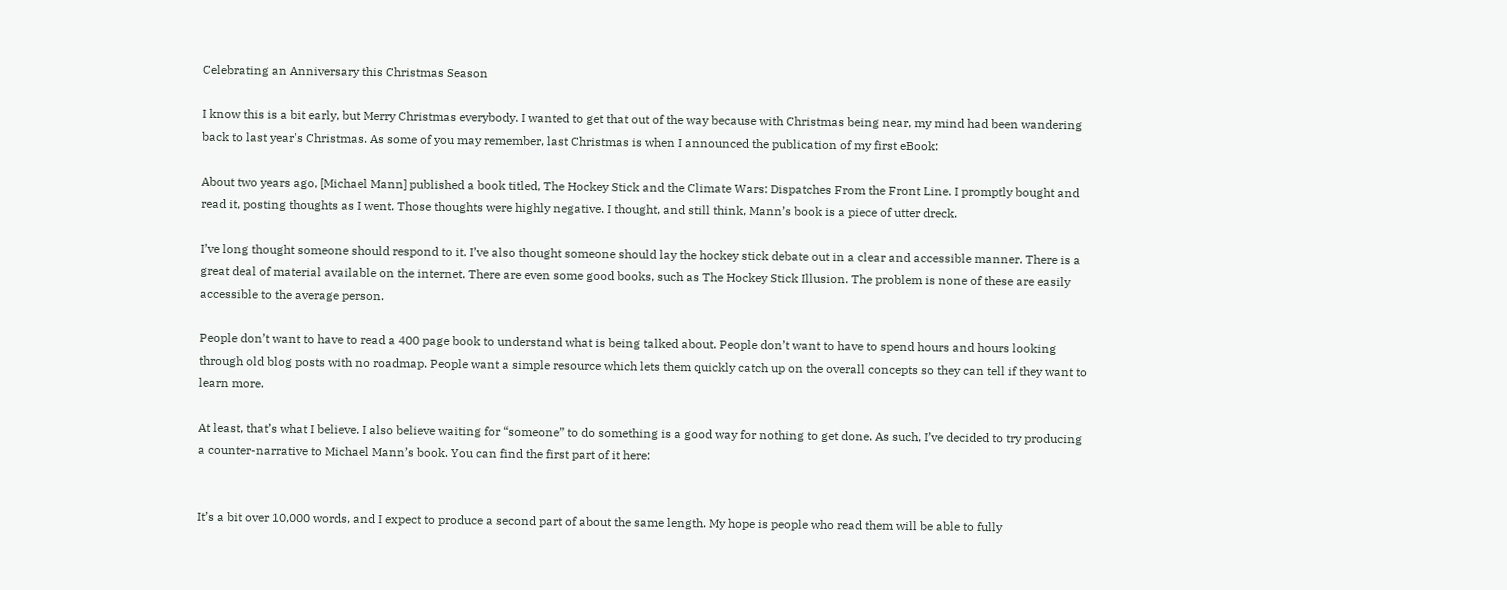Celebrating an Anniversary this Christmas Season

I know this is a bit early, but Merry Christmas everybody. I wanted to get that out of the way because with Christmas being near, my mind had been wandering back to last year's Christmas. As some of you may remember, last Christmas is when I announced the publication of my first eBook:

About two years ago, [Michael Mann] published a book titled, The Hockey Stick and the Climate Wars: Dispatches From the Front Line. I promptly bought and read it, posting thoughts as I went. Those thoughts were highly negative. I thought, and still think, Mann’s book is a piece of utter dreck.

I’ve long thought someone should respond to it. I’ve also thought someone should lay the hockey stick debate out in a clear and accessible manner. There is a great deal of material available on the internet. There are even some good books, such as The Hockey Stick Illusion. The problem is none of these are easily accessible to the average person.

People don’t want to have to read a 400 page book to understand what is being talked about. People don’t want to have to spend hours and hours looking through old blog posts with no roadmap. People want a simple resource which lets them quickly catch up on the overall concepts so they can tell if they want to learn more.

At least, that’s what I believe. I also believe waiting for “someone” to do something is a good way for nothing to get done. As such, I’ve decided to try producing a counter-narrative to Michael Mann’s book. You can find the first part of it here:


It’s a bit over 10,000 words, and I expect to produce a second part of about the same length. My hope is people who read them will be able to fully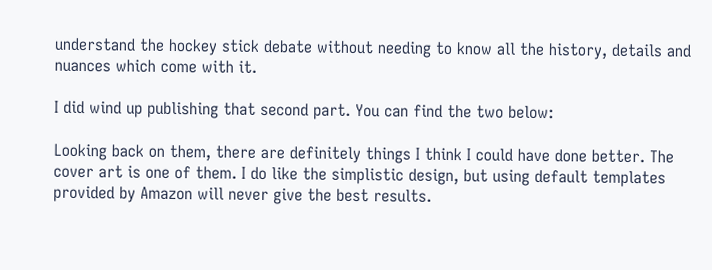understand the hockey stick debate without needing to know all the history, details and nuances which come with it.

I did wind up publishing that second part. You can find the two below:

Looking back on them, there are definitely things I think I could have done better. The cover art is one of them. I do like the simplistic design, but using default templates provided by Amazon will never give the best results.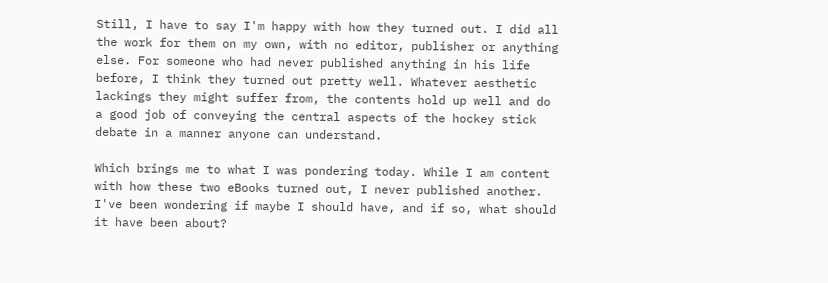Still, I have to say I'm happy with how they turned out. I did all the work for them on my own, with no editor, publisher or anything else. For someone who had never published anything in his life before, I think they turned out pretty well. Whatever aesthetic lackings they might suffer from, the contents hold up well and do a good job of conveying the central aspects of the hockey stick debate in a manner anyone can understand.

Which brings me to what I was pondering today. While I am content with how these two eBooks turned out, I never published another. I've been wondering if maybe I should have, and if so, what should it have been about?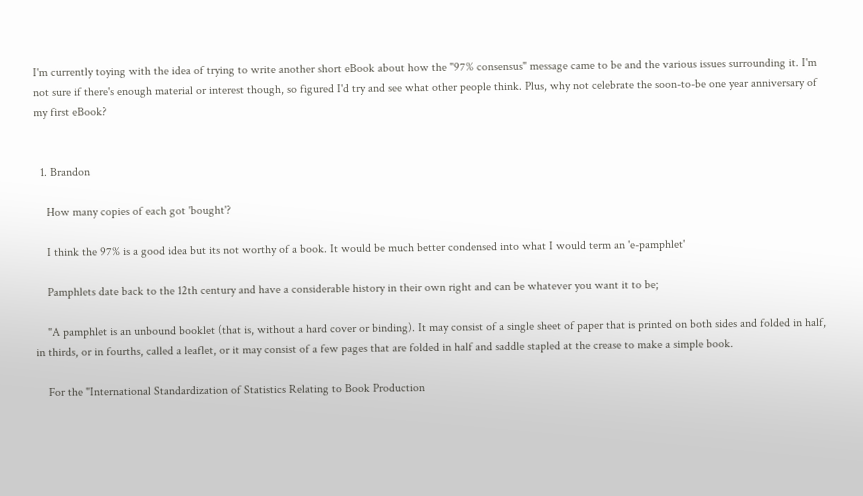I'm currently toying with the idea of trying to write another short eBook about how the "97% consensus" message came to be and the various issues surrounding it. I'm not sure if there's enough material or interest though, so figured I'd try and see what other people think. Plus, why not celebrate the soon-to-be one year anniversary of my first eBook?


  1. Brandon

    How many copies of each got 'bought'?

    I think the 97% is a good idea but its not worthy of a book. It would be much better condensed into what I would term an 'e-pamphlet'

    Pamphlets date back to the 12th century and have a considerable history in their own right and can be whatever you want it to be;

    "A pamphlet is an unbound booklet (that is, without a hard cover or binding). It may consist of a single sheet of paper that is printed on both sides and folded in half, in thirds, or in fourths, called a leaflet, or it may consist of a few pages that are folded in half and saddle stapled at the crease to make a simple book.

    For the "International Standardization of Statistics Relating to Book Production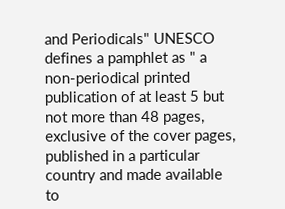and Periodicals" UNESCO defines a pamphlet as " a non-periodical printed publication of at least 5 but not more than 48 pages, exclusive of the cover pages, published in a particular country and made available to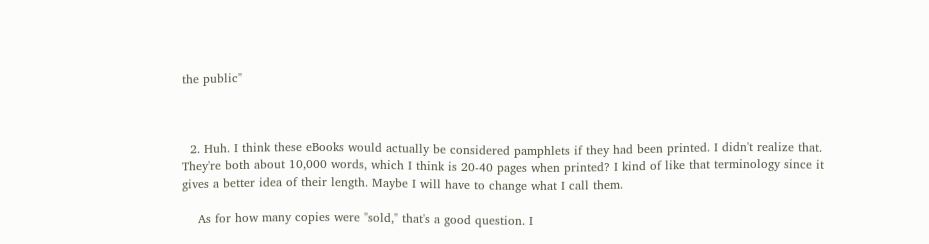the public"



  2. Huh. I think these eBooks would actually be considered pamphlets if they had been printed. I didn't realize that. They're both about 10,000 words, which I think is 20-40 pages when printed? I kind of like that terminology since it gives a better idea of their length. Maybe I will have to change what I call them.

    As for how many copies were "sold," that's a good question. I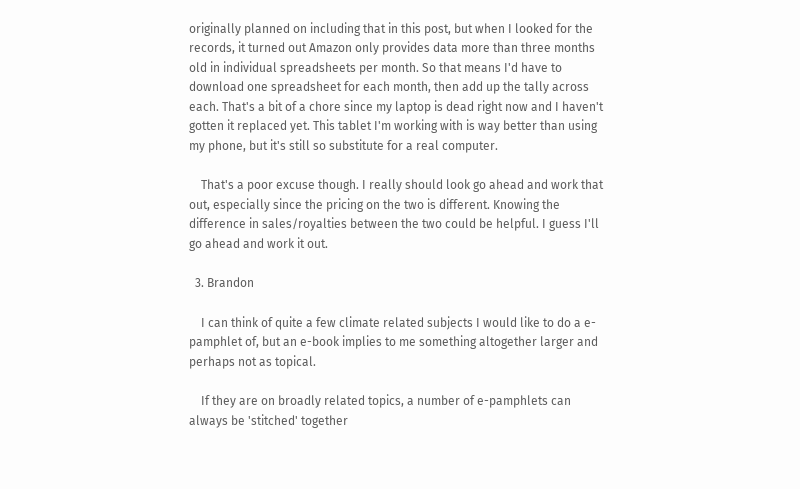originally planned on including that in this post, but when I looked for the records, it turned out Amazon only provides data more than three months old in individual spreadsheets per month. So that means I'd have to download one spreadsheet for each month, then add up the tally across each. That's a bit of a chore since my laptop is dead right now and I haven't gotten it replaced yet. This tablet I'm working with is way better than using my phone, but it's still so substitute for a real computer.

    That's a poor excuse though. I really should look go ahead and work that out, especially since the pricing on the two is different. Knowing the difference in sales/royalties between the two could be helpful. I guess I'll go ahead and work it out.

  3. Brandon

    I can think of quite a few climate related subjects I would like to do a e-pamphlet of, but an e-book implies to me something altogether larger and perhaps not as topical.

    If they are on broadly related topics, a number of e-pamphlets can always be 'stitched' together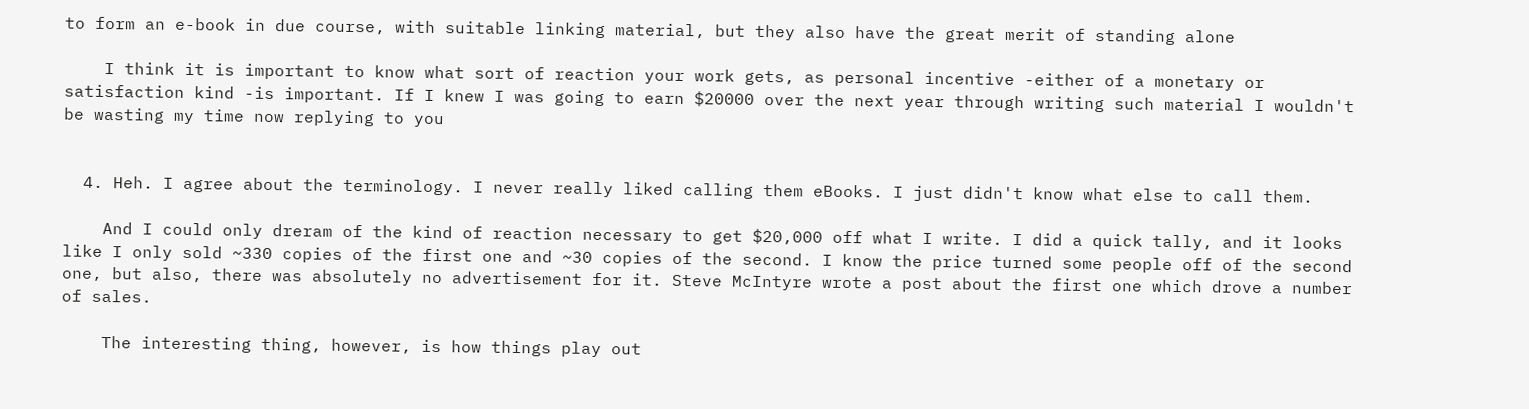to form an e-book in due course, with suitable linking material, but they also have the great merit of standing alone

    I think it is important to know what sort of reaction your work gets, as personal incentive -either of a monetary or satisfaction kind -is important. If I knew I was going to earn $20000 over the next year through writing such material I wouldn't be wasting my time now replying to you


  4. Heh. I agree about the terminology. I never really liked calling them eBooks. I just didn't know what else to call them.

    And I could only dreram of the kind of reaction necessary to get $20,000 off what I write. I did a quick tally, and it looks like I only sold ~330 copies of the first one and ~30 copies of the second. I know the price turned some people off of the second one, but also, there was absolutely no advertisement for it. Steve McIntyre wrote a post about the first one which drove a number of sales.

    The interesting thing, however, is how things play out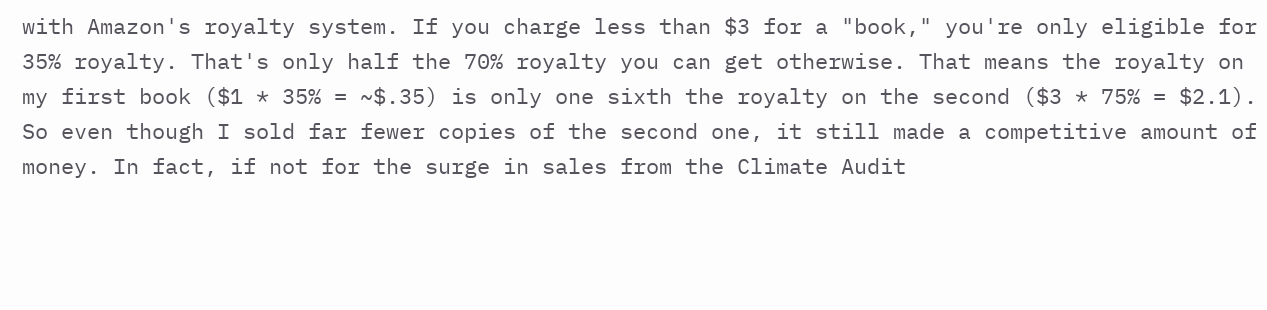with Amazon's royalty system. If you charge less than $3 for a "book," you're only eligible for 35% royalty. That's only half the 70% royalty you can get otherwise. That means the royalty on my first book ($1 * 35% = ~$.35) is only one sixth the royalty on the second ($3 * 75% = $2.1). So even though I sold far fewer copies of the second one, it still made a competitive amount of money. In fact, if not for the surge in sales from the Climate Audit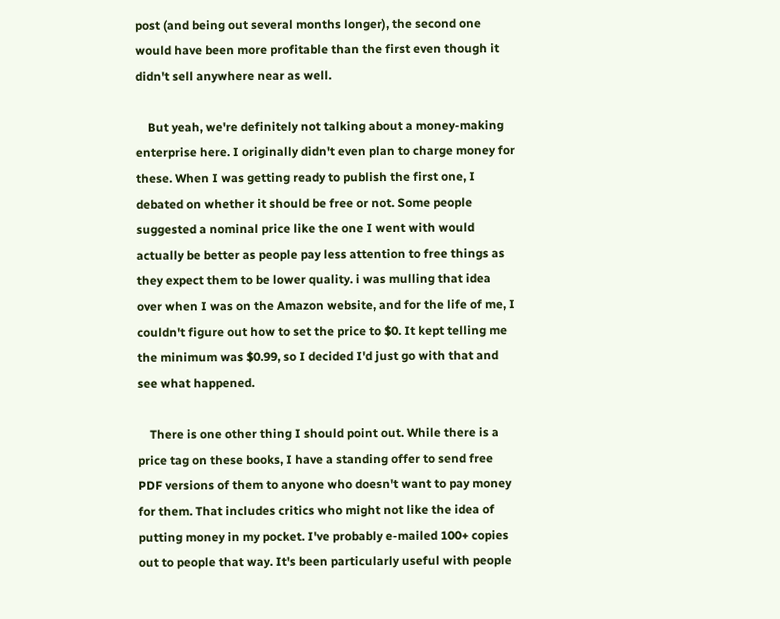post (and being out several months longer), the second one would have been more profitable than the first even though it didn't sell anywhere near as well.

    But yeah, we're definitely not talking about a money-making enterprise here. I originally didn't even plan to charge money for these. When I was getting ready to publish the first one, I debated on whether it should be free or not. Some people suggested a nominal price like the one I went with would actually be better as people pay less attention to free things as they expect them to be lower quality. i was mulling that idea over when I was on the Amazon website, and for the life of me, I couldn't figure out how to set the price to $0. It kept telling me the minimum was $0.99, so I decided I'd just go with that and see what happened.

    There is one other thing I should point out. While there is a price tag on these books, I have a standing offer to send free PDF versions of them to anyone who doesn't want to pay money for them. That includes critics who might not like the idea of putting money in my pocket. I've probably e-mailed 100+ copies out to people that way. It's been particularly useful with people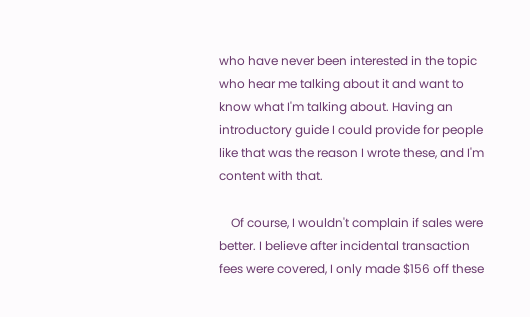who have never been interested in the topic who hear me talking about it and want to know what I'm talking about. Having an introductory guide I could provide for people like that was the reason I wrote these, and I'm content with that.

    Of course, I wouldn't complain if sales were better. I believe after incidental transaction fees were covered, I only made $156 off these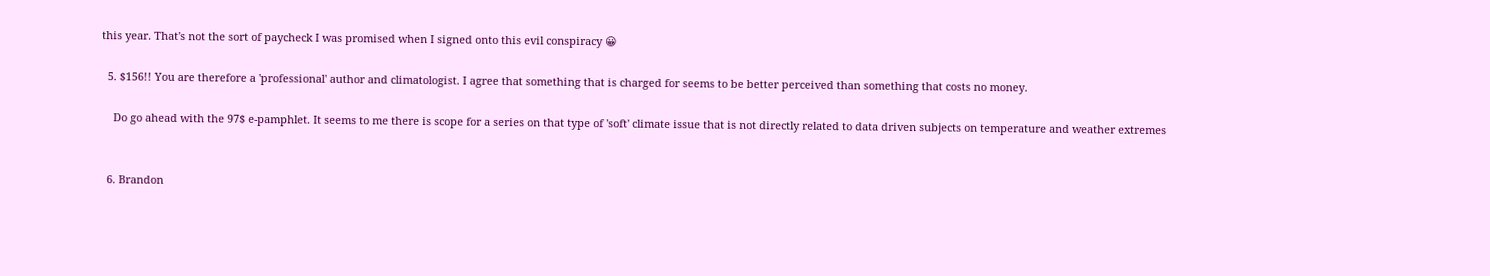this year. That's not the sort of paycheck I was promised when I signed onto this evil conspiracy 😀

  5. $156!! You are therefore a 'professional' author and climatologist. I agree that something that is charged for seems to be better perceived than something that costs no money.

    Do go ahead with the 97$ e-pamphlet. It seems to me there is scope for a series on that type of 'soft' climate issue that is not directly related to data driven subjects on temperature and weather extremes


  6. Brandon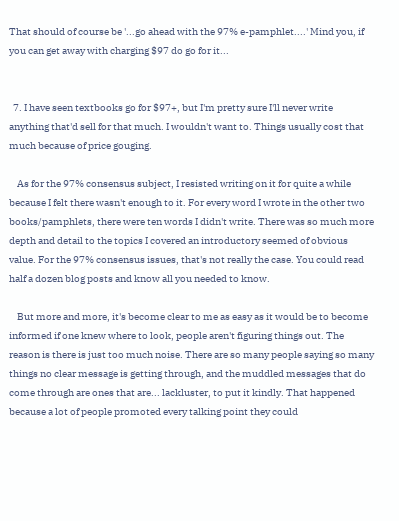That should of course be '...go ahead with the 97% e-pamphlet....' Mind you, if you can get away with charging $97 do go for it...


  7. I have seen textbooks go for $97+, but I'm pretty sure I'll never write anything that'd sell for that much. I wouldn't want to. Things usually cost that much because of price gouging.

    As for the 97% consensus subject, I resisted writing on it for quite a while because I felt there wasn't enough to it. For every word I wrote in the other two books/pamphlets, there were ten words I didn't write. There was so much more depth and detail to the topics I covered an introductory seemed of obvious value. For the 97% consensus issues, that's not really the case. You could read half a dozen blog posts and know all you needed to know.

    But more and more, it's become clear to me as easy as it would be to become informed if one knew where to look, people aren't figuring things out. The reason is there is just too much noise. There are so many people saying so many things no clear message is getting through, and the muddled messages that do come through are ones that are... lackluster, to put it kindly. That happened because a lot of people promoted every talking point they could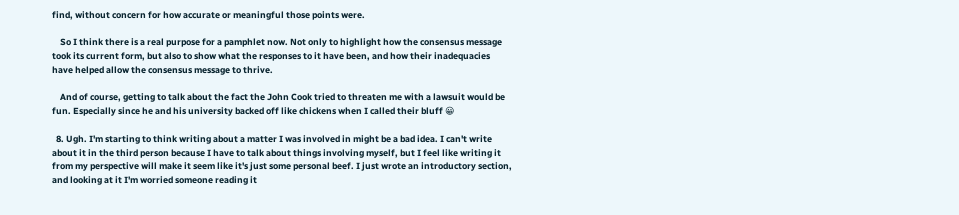find, without concern for how accurate or meaningful those points were.

    So I think there is a real purpose for a pamphlet now. Not only to highlight how the consensus message took its current form, but also to show what the responses to it have been, and how their inadequacies have helped allow the consensus message to thrive.

    And of course, getting to talk about the fact the John Cook tried to threaten me with a lawsuit would be fun. Especially since he and his university backed off like chickens when I called their bluff 😀

  8. Ugh. I'm starting to think writing about a matter I was involved in might be a bad idea. I can't write about it in the third person because I have to talk about things involving myself, but I feel like writing it from my perspective will make it seem like it's just some personal beef. I just wrote an introductory section, and looking at it I'm worried someone reading it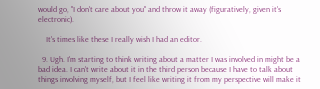would go, "I don't care about you" and throw it away (figuratively, given it's electronic).

    It's times like these I really wish I had an editor.

  9. Ugh. I'm starting to think writing about a matter I was involved in might be a bad idea. I can't write about it in the third person because I have to talk about things involving myself, but I feel like writing it from my perspective will make it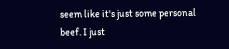seem like it's just some personal beef. I just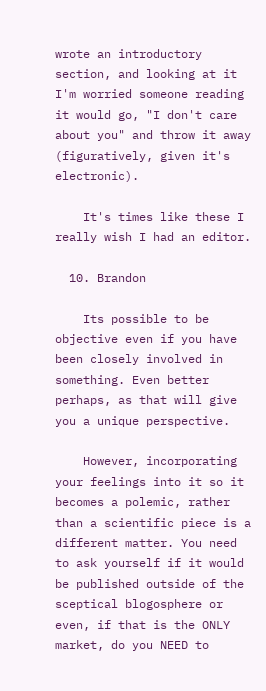wrote an introductory section, and looking at it I'm worried someone reading it would go, "I don't care about you" and throw it away (figuratively, given it's electronic).

    It's times like these I really wish I had an editor.

  10. Brandon

    Its possible to be objective even if you have been closely involved in something. Even better perhaps, as that will give you a unique perspective.

    However, incorporating your feelings into it so it becomes a polemic, rather than a scientific piece is a different matter. You need to ask yourself if it would be published outside of the sceptical blogosphere or even, if that is the ONLY market, do you NEED to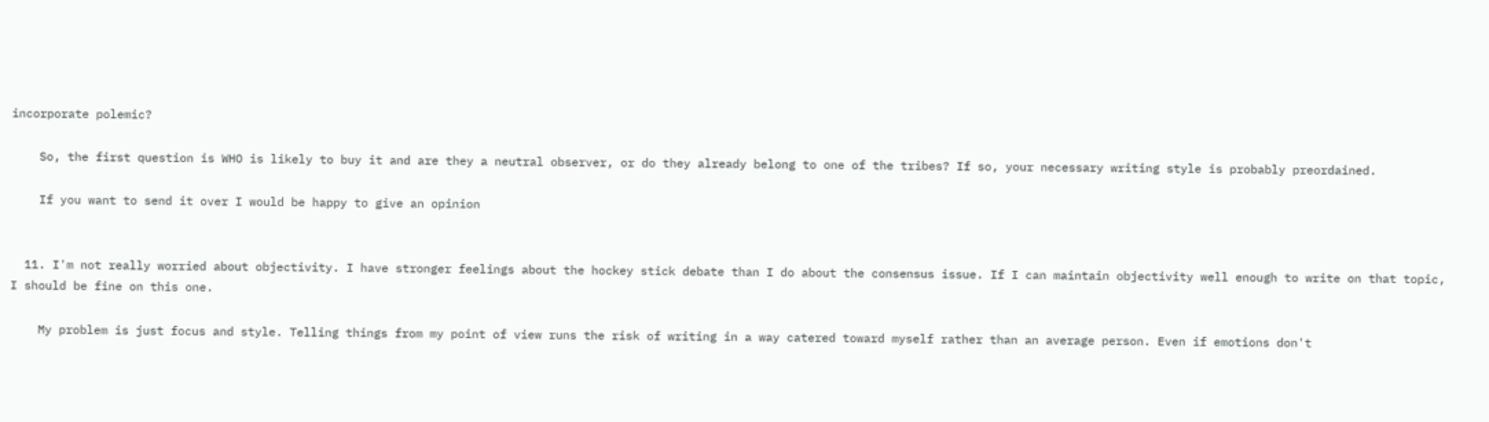incorporate polemic?

    So, the first question is WHO is likely to buy it and are they a neutral observer, or do they already belong to one of the tribes? If so, your necessary writing style is probably preordained.

    If you want to send it over I would be happy to give an opinion


  11. I'm not really worried about objectivity. I have stronger feelings about the hockey stick debate than I do about the consensus issue. If I can maintain objectivity well enough to write on that topic, I should be fine on this one.

    My problem is just focus and style. Telling things from my point of view runs the risk of writing in a way catered toward myself rather than an average person. Even if emotions don't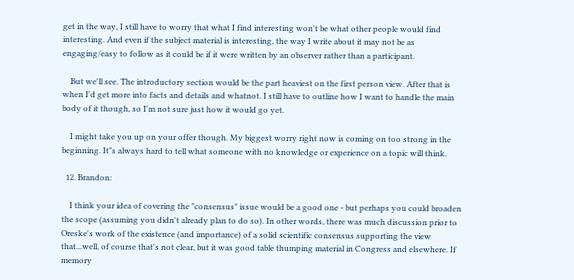get in the way, I still have to worry that what I find interesting won't be what other people would find interesting. And even if the subject material is interesting, the way I write about it may not be as engaging/easy to follow as it could be if it were written by an observer rather than a participant.

    But we'll see. The introductory section would be the part heaviest on the first person view. After that is when I'd get more into facts and details and whatnot. I still have to outline how I want to handle the main body of it though, so I'm not sure just how it would go yet.

    I might take you up on your offer though. My biggest worry right now is coming on too strong in the beginning. It"s always hard to tell what someone with no knowledge or experience on a topic will think.

  12. Brandon:

    I think your idea of covering the "consensus" issue would be a good one - but perhaps you could broaden the scope (assuming you didn't already plan to do so). In other words, there was much discussion prior to Oreske's work of the existence (and importance) of a solid scientific consensus supporting the view that...well, of course that's not clear, but it was good table thumping material in Congress and elsewhere. If memory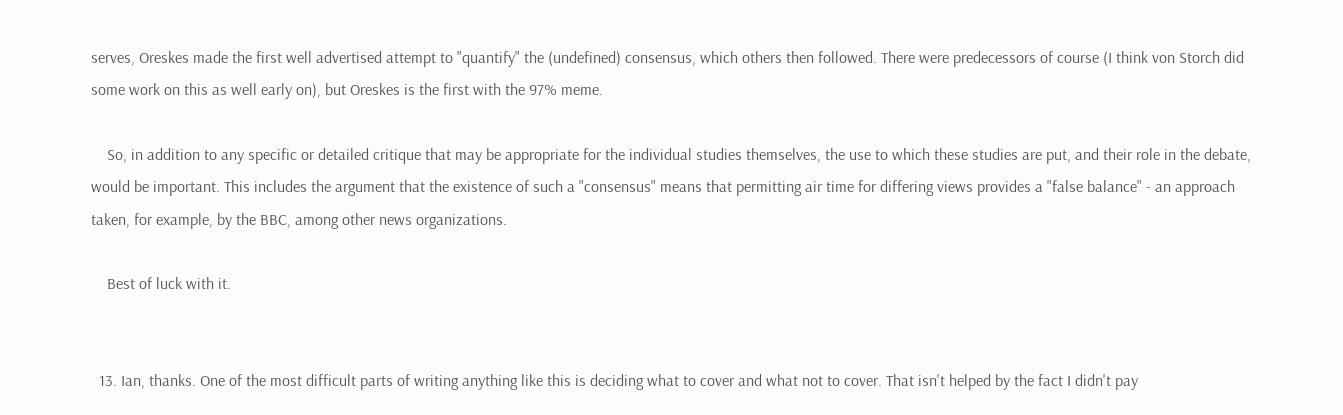serves, Oreskes made the first well advertised attempt to "quantify" the (undefined) consensus, which others then followed. There were predecessors of course (I think von Storch did some work on this as well early on), but Oreskes is the first with the 97% meme.

    So, in addition to any specific or detailed critique that may be appropriate for the individual studies themselves, the use to which these studies are put, and their role in the debate, would be important. This includes the argument that the existence of such a "consensus" means that permitting air time for differing views provides a "false balance" - an approach taken, for example, by the BBC, among other news organizations.

    Best of luck with it.


  13. Ian, thanks. One of the most difficult parts of writing anything like this is deciding what to cover and what not to cover. That isn't helped by the fact I didn't pay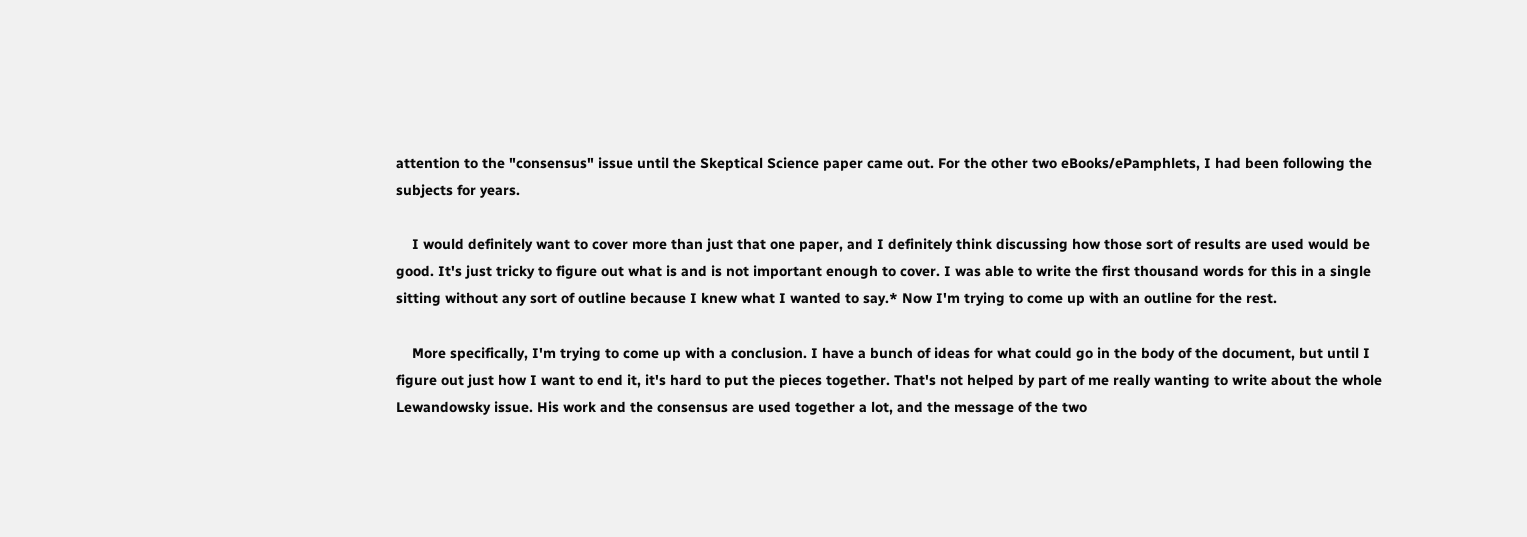attention to the "consensus" issue until the Skeptical Science paper came out. For the other two eBooks/ePamphlets, I had been following the subjects for years.

    I would definitely want to cover more than just that one paper, and I definitely think discussing how those sort of results are used would be good. It's just tricky to figure out what is and is not important enough to cover. I was able to write the first thousand words for this in a single sitting without any sort of outline because I knew what I wanted to say.* Now I'm trying to come up with an outline for the rest.

    More specifically, I'm trying to come up with a conclusion. I have a bunch of ideas for what could go in the body of the document, but until I figure out just how I want to end it, it's hard to put the pieces together. That's not helped by part of me really wanting to write about the whole Lewandowsky issue. His work and the consensus are used together a lot, and the message of the two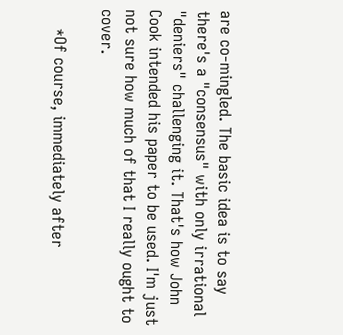are co-mingled. The basic idea is to say there's a "consensus" with only irrational "deniers" challenging it. That's how John Cook intended his paper to be used. I'm just not sure how much of that I really ought to cover.

    *Of course, immediately after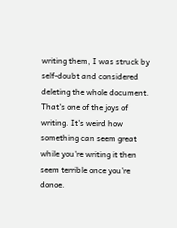writing them, I was struck by self-doubt and considered deleting the whole document. That's one of the joys of writing. It's weird how something can seem great while you're writing it then seem terrible once you're donoe.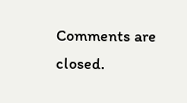Comments are closed.